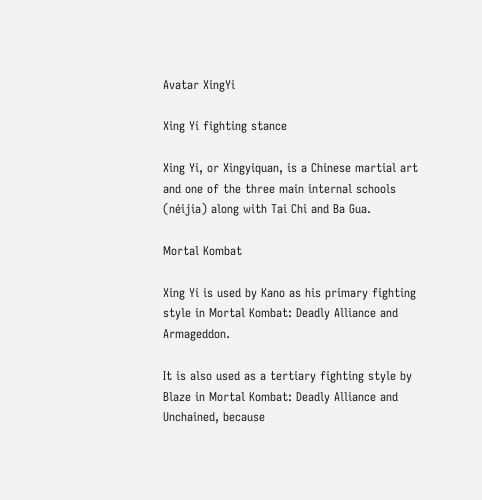Avatar XingYi

Xing Yi fighting stance

Xing Yi, or Xingyiquan, is a Chinese martial art and one of the three main internal schools (néijia) along with Tai Chi and Ba Gua.

Mortal Kombat

Xing Yi is used by Kano as his primary fighting style in Mortal Kombat: Deadly Alliance and Armageddon.

It is also used as a tertiary fighting style by Blaze in Mortal Kombat: Deadly Alliance and Unchained, because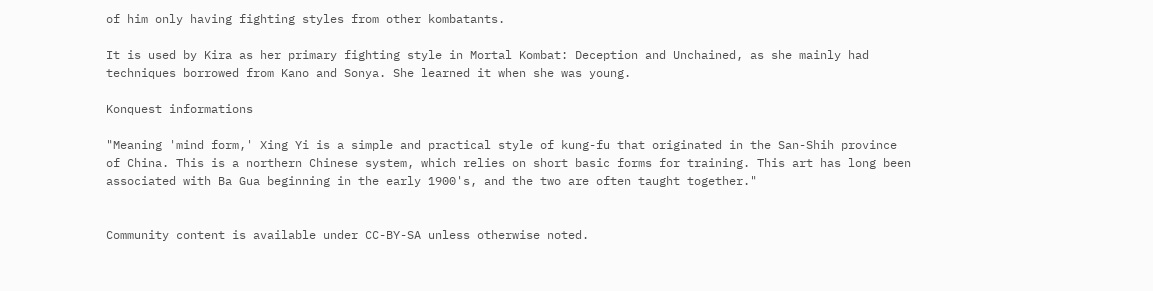of him only having fighting styles from other kombatants.

It is used by Kira as her primary fighting style in Mortal Kombat: Deception and Unchained, as she mainly had techniques borrowed from Kano and Sonya. She learned it when she was young.

Konquest informations

"Meaning 'mind form,' Xing Yi is a simple and practical style of kung-fu that originated in the San-Shih province of China. This is a northern Chinese system, which relies on short basic forms for training. This art has long been associated with Ba Gua beginning in the early 1900's, and the two are often taught together."


Community content is available under CC-BY-SA unless otherwise noted.